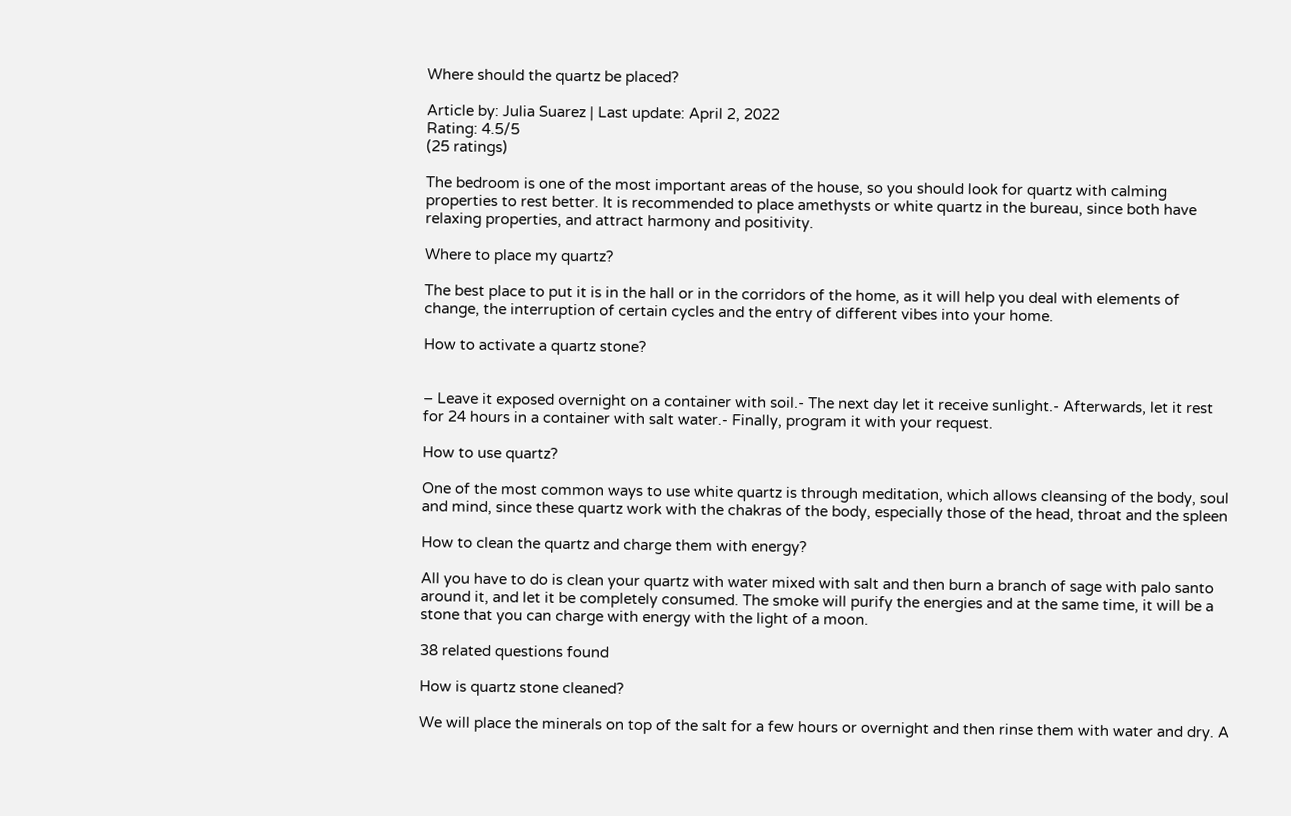Where should the quartz be placed?

Article by: Julia Suarez | Last update: April 2, 2022
Rating: 4.5/5
(25 ratings)

The bedroom is one of the most important areas of the house, so you should look for quartz with calming properties to rest better. It is recommended to place amethysts or white quartz in the bureau, since both have relaxing properties, and attract harmony and positivity.

Where to place my quartz?

The best place to put it is in the hall or in the corridors of the home, as it will help you deal with elements of change, the interruption of certain cycles and the entry of different vibes into your home.

How to activate a quartz stone?


– Leave it exposed overnight on a container with soil.- The next day let it receive sunlight.- Afterwards, let it rest for 24 hours in a container with salt water.- Finally, program it with your request.

How to use quartz?

One of the most common ways to use white quartz is through meditation, which allows cleansing of the body, soul and mind, since these quartz work with the chakras of the body, especially those of the head, throat and the spleen

How to clean the quartz and charge them with energy?

All you have to do is clean your quartz with water mixed with salt and then burn a branch of sage with palo santo around it, and let it be completely consumed. The smoke will purify the energies and at the same time, it will be a stone that you can charge with energy with the light of a moon.

38 related questions found

How is quartz stone cleaned?

We will place the minerals on top of the salt for a few hours or overnight and then rinse them with water and dry. A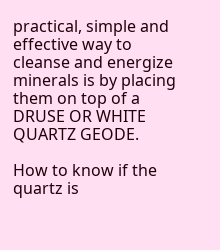practical, simple and effective way to cleanse and energize minerals is by placing them on top of a DRUSE OR WHITE QUARTZ GEODE.

How to know if the quartz is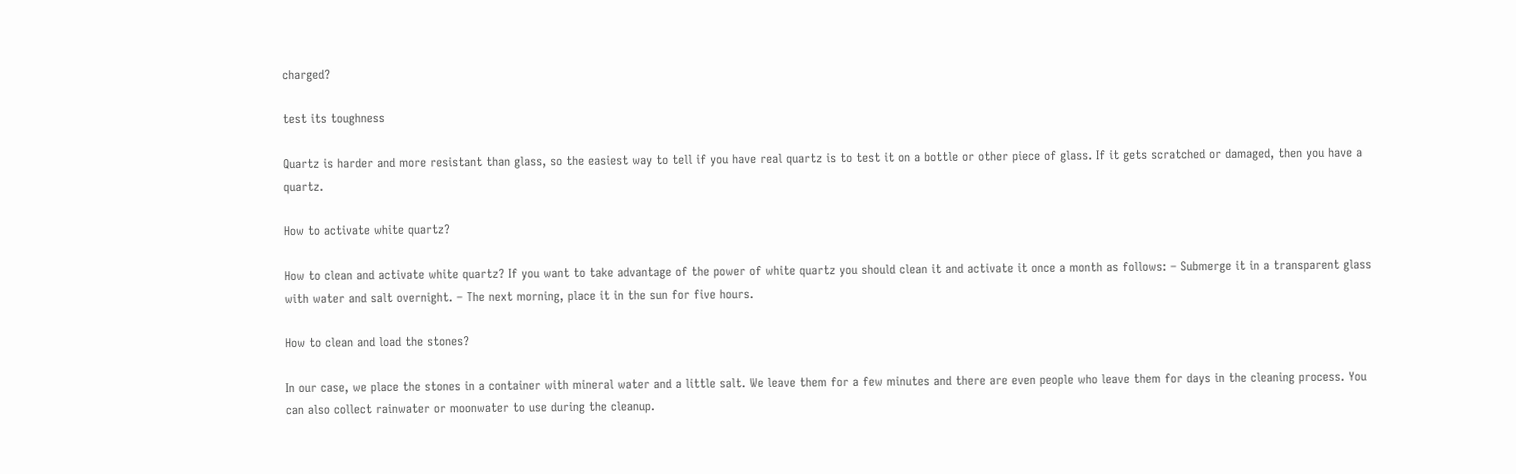charged?

test its toughness

Quartz is harder and more resistant than glass, so the easiest way to tell if you have real quartz is to test it on a bottle or other piece of glass. If it gets scratched or damaged, then you have a quartz.

How to activate white quartz?

How to clean and activate white quartz? If you want to take advantage of the power of white quartz you should clean it and activate it once a month as follows: – Submerge it in a transparent glass with water and salt overnight. – The next morning, place it in the sun for five hours.

How to clean and load the stones?

In our case, we place the stones in a container with mineral water and a little salt. We leave them for a few minutes and there are even people who leave them for days in the cleaning process. You can also collect rainwater or moonwater to use during the cleanup.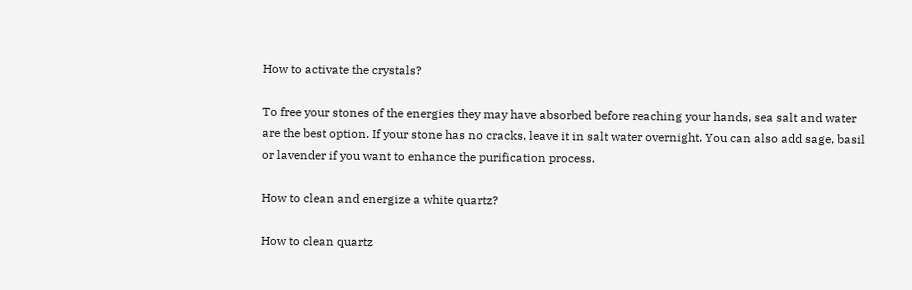How to activate the crystals?

To free your stones of the energies they may have absorbed before reaching your hands, sea salt and water are the best option. If your stone has no cracks, leave it in salt water overnight. You can also add sage, basil or lavender if you want to enhance the purification process.

How to clean and energize a white quartz?

How to clean quartz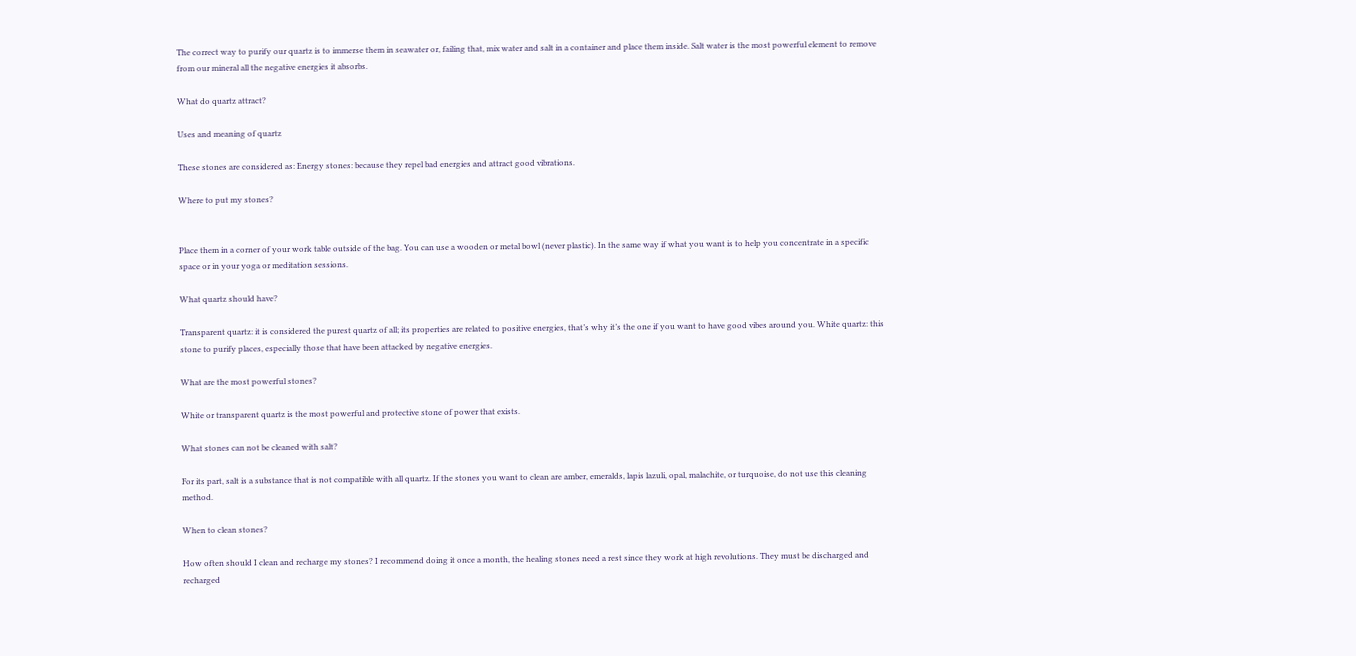The correct way to purify our quartz is to immerse them in seawater or, failing that, mix water and salt in a container and place them inside. Salt water is the most powerful element to remove from our mineral all the negative energies it absorbs.

What do quartz attract?

Uses and meaning of quartz

These stones are considered as: Energy stones: because they repel bad energies and attract good vibrations.

Where to put my stones?


Place them in a corner of your work table outside of the bag. You can use a wooden or metal bowl (never plastic). In the same way if what you want is to help you concentrate in a specific space or in your yoga or meditation sessions.

What quartz should have?

Transparent quartz: it is considered the purest quartz of all; its properties are related to positive energies, that’s why it’s the one if you want to have good vibes around you. White quartz: this stone to purify places, especially those that have been attacked by negative energies.

What are the most powerful stones?

White or transparent quartz is the most powerful and protective stone of power that exists.

What stones can not be cleaned with salt?

For its part, salt is a substance that is not compatible with all quartz. If the stones you want to clean are amber, emeralds, lapis lazuli, opal, malachite, or turquoise, do not use this cleaning method.

When to clean stones?

How often should I clean and recharge my stones? I recommend doing it once a month, the healing stones need a rest since they work at high revolutions. They must be discharged and recharged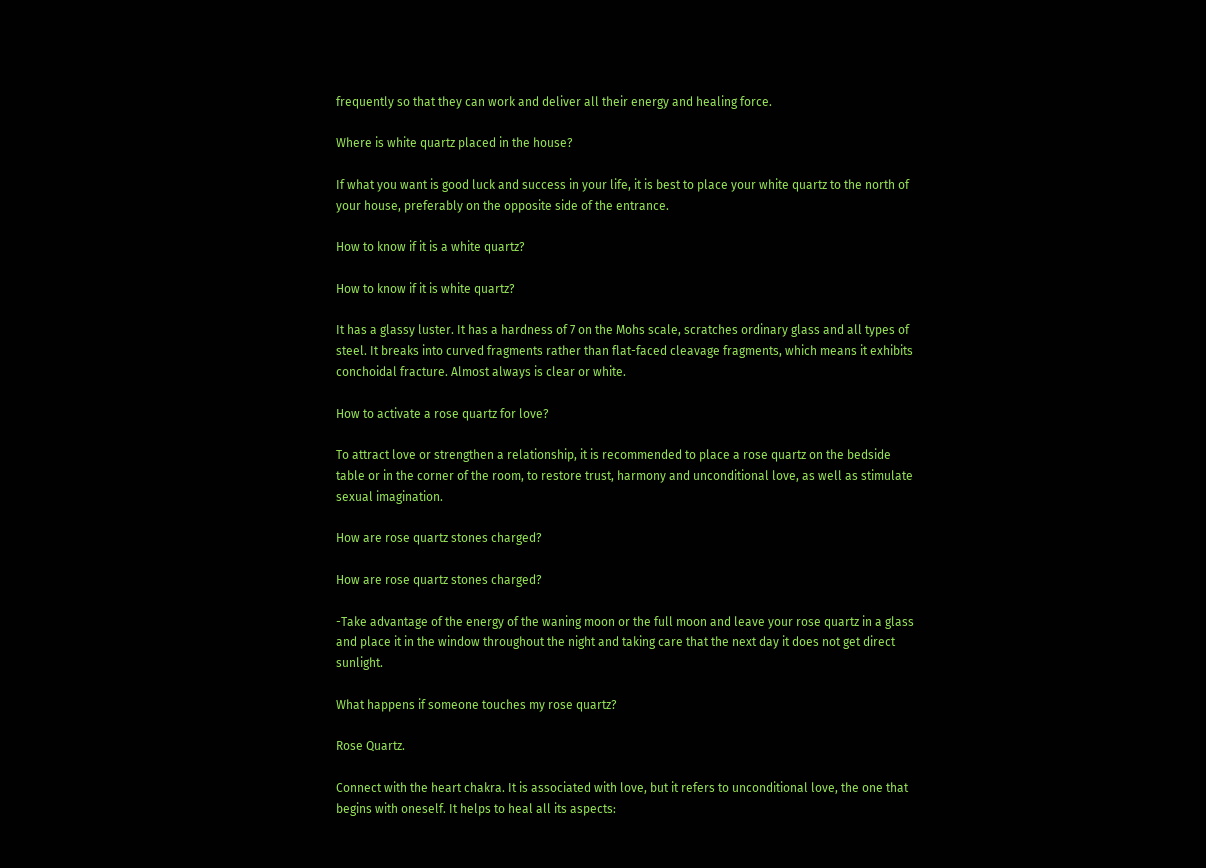frequently so that they can work and deliver all their energy and healing force.

Where is white quartz placed in the house?

If what you want is good luck and success in your life, it is best to place your white quartz to the north of your house, preferably on the opposite side of the entrance.

How to know if it is a white quartz?

How to know if it is white quartz?

It has a glassy luster. It has a hardness of 7 on the Mohs scale, scratches ordinary glass and all types of steel. It breaks into curved fragments rather than flat-faced cleavage fragments, which means it exhibits conchoidal fracture. Almost always is clear or white.

How to activate a rose quartz for love?

To attract love or strengthen a relationship, it is recommended to place a rose quartz on the bedside table or in the corner of the room, to restore trust, harmony and unconditional love, as well as stimulate sexual imagination.

How are rose quartz stones charged?

How are rose quartz stones charged?

-Take advantage of the energy of the waning moon or the full moon and leave your rose quartz in a glass and place it in the window throughout the night and taking care that the next day it does not get direct sunlight.

What happens if someone touches my rose quartz?

Rose Quartz.

Connect with the heart chakra. It is associated with love, but it refers to unconditional love, the one that begins with oneself. It helps to heal all its aspects: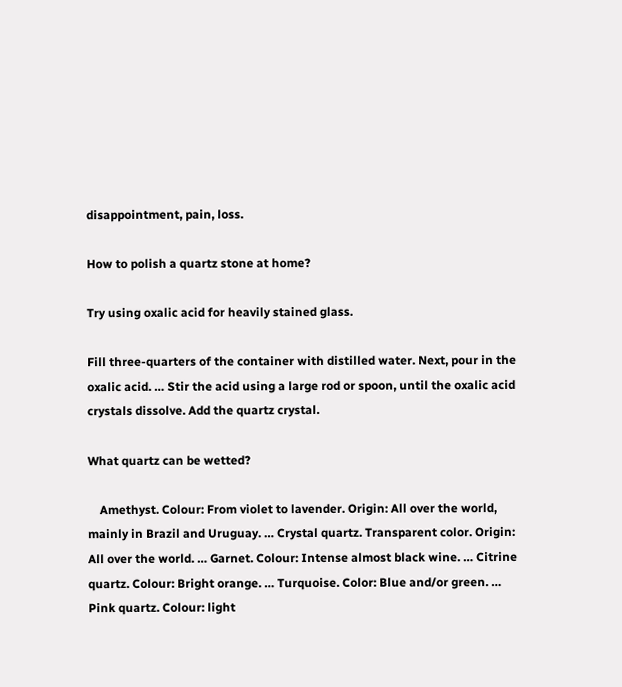disappointment, pain, loss.

How to polish a quartz stone at home?

Try using oxalic acid for heavily stained glass.

Fill three-quarters of the container with distilled water. Next, pour in the oxalic acid. … Stir the acid using a large rod or spoon, until the oxalic acid crystals dissolve. Add the quartz crystal.

What quartz can be wetted?

    Amethyst. Colour: From violet to lavender. Origin: All over the world, mainly in Brazil and Uruguay. … Crystal quartz. Transparent color. Origin: All over the world. … Garnet. Colour: Intense almost black wine. … Citrine quartz. Colour: Bright orange. … Turquoise. Color: Blue and/or green. … Pink quartz. Colour: light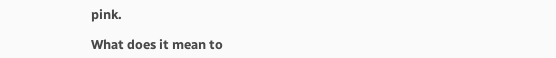pink.

What does it mean to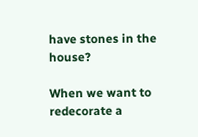have stones in the house?

When we want to redecorate a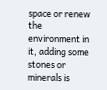space or renew the environment in it, adding some stones or minerals is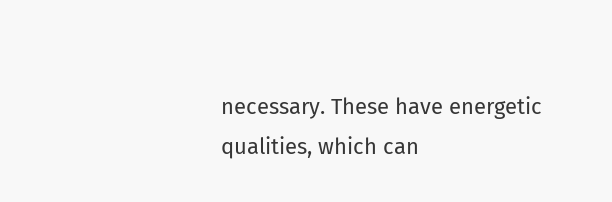necessary. These have energetic qualities, which can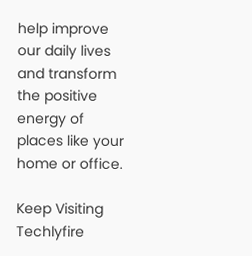help improve our daily lives and transform the positive energy of places like your home or office.

Keep Visiting Techlyfire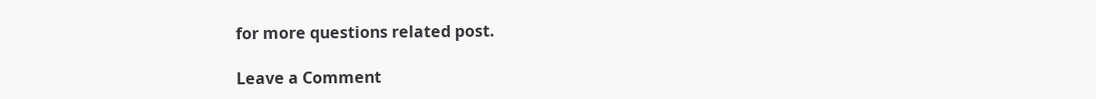for more questions related post.

Leave a Comment